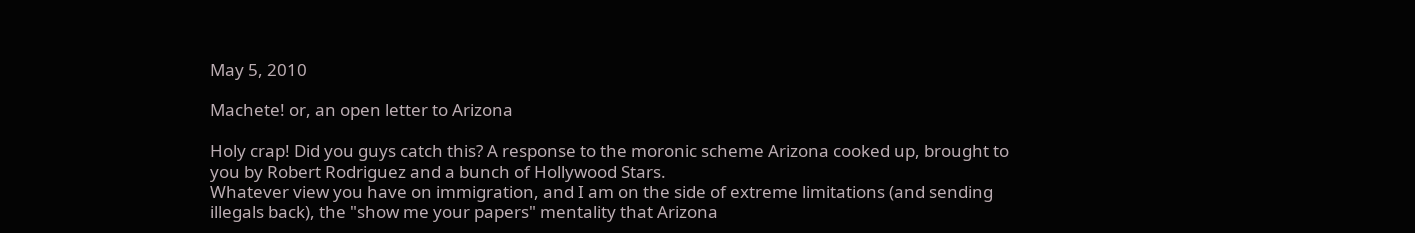May 5, 2010

Machete! or, an open letter to Arizona

Holy crap! Did you guys catch this? A response to the moronic scheme Arizona cooked up, brought to you by Robert Rodriguez and a bunch of Hollywood Stars.
Whatever view you have on immigration, and I am on the side of extreme limitations (and sending illegals back), the "show me your papers" mentality that Arizona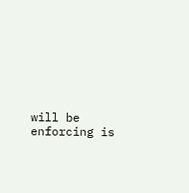will be enforcing is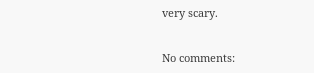very scary.


No comments: